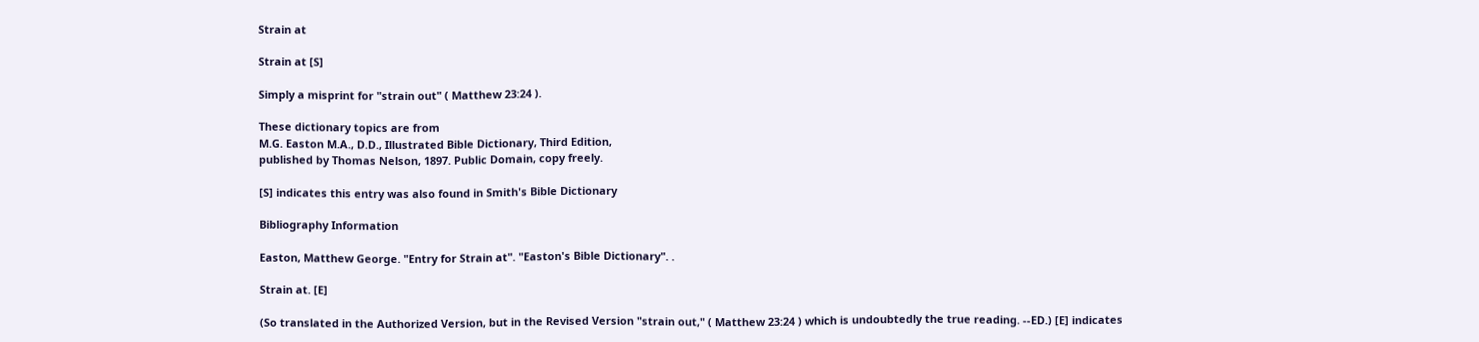Strain at

Strain at [S]

Simply a misprint for "strain out" ( Matthew 23:24 ).

These dictionary topics are from
M.G. Easton M.A., D.D., Illustrated Bible Dictionary, Third Edition,
published by Thomas Nelson, 1897. Public Domain, copy freely.

[S] indicates this entry was also found in Smith's Bible Dictionary

Bibliography Information

Easton, Matthew George. "Entry for Strain at". "Easton's Bible Dictionary". .

Strain at. [E]

(So translated in the Authorized Version, but in the Revised Version "strain out," ( Matthew 23:24 ) which is undoubtedly the true reading. --ED.) [E] indicates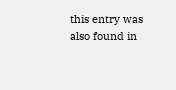this entry was also found in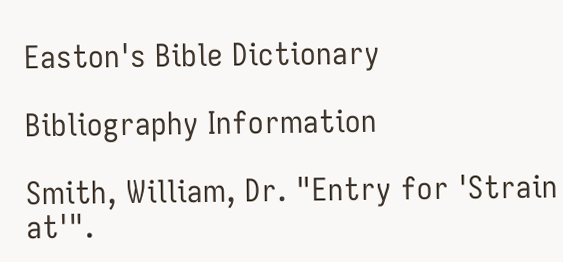Easton's Bible Dictionary

Bibliography Information

Smith, William, Dr. "Entry for 'Strain at'".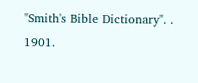"Smith's Bible Dictionary". . 1901.